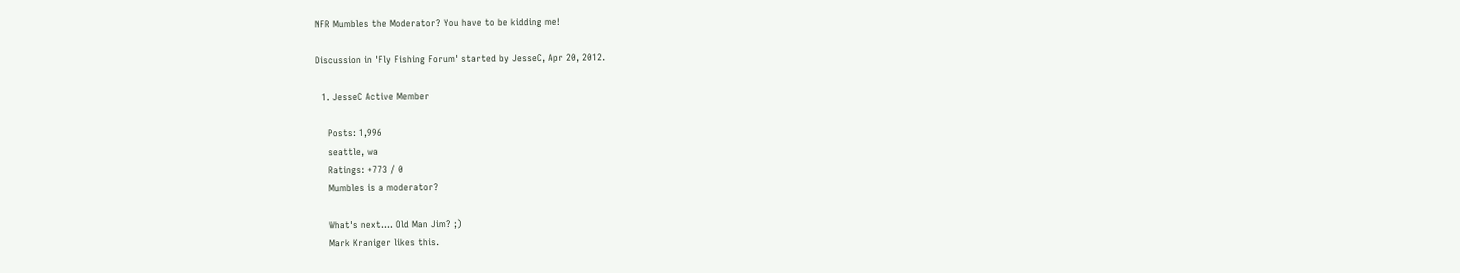NFR Mumbles the Moderator? You have to be kidding me!

Discussion in 'Fly Fishing Forum' started by JesseC, Apr 20, 2012.

  1. JesseC Active Member

    Posts: 1,996
    seattle, wa
    Ratings: +773 / 0
    Mumbles is a moderator?

    What's next.... Old Man Jim? ;)
    Mark Kraniger likes this.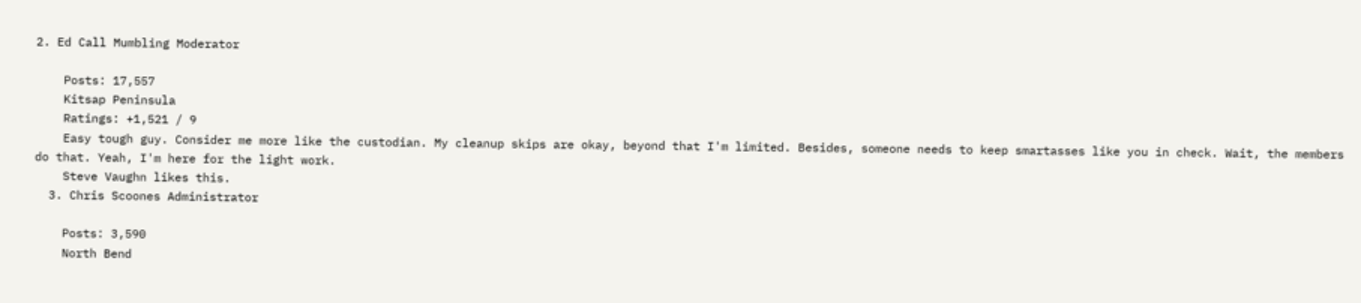2. Ed Call Mumbling Moderator

    Posts: 17,557
    Kitsap Peninsula
    Ratings: +1,521 / 9
    Easy tough guy. Consider me more like the custodian. My cleanup skips are okay, beyond that I'm limited. Besides, someone needs to keep smartasses like you in check. Wait, the members do that. Yeah, I'm here for the light work.
    Steve Vaughn likes this.
  3. Chris Scoones Administrator

    Posts: 3,590
    North Bend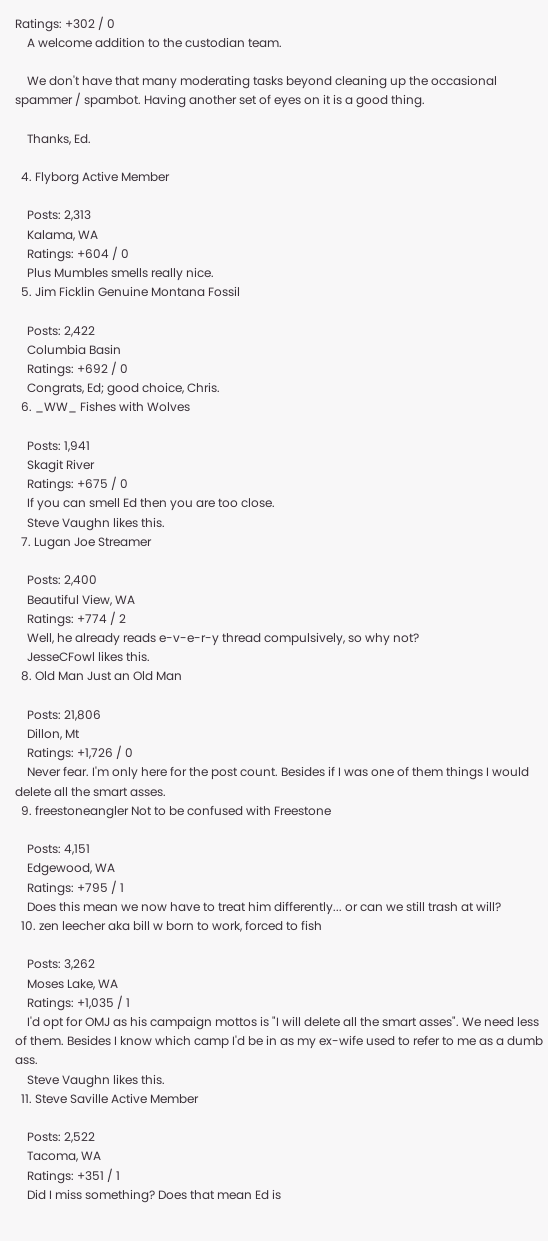Ratings: +302 / 0
    A welcome addition to the custodian team.

    We don't have that many moderating tasks beyond cleaning up the occasional spammer / spambot. Having another set of eyes on it is a good thing.

    Thanks, Ed.

  4. Flyborg Active Member

    Posts: 2,313
    Kalama, WA
    Ratings: +604 / 0
    Plus Mumbles smells really nice.
  5. Jim Ficklin Genuine Montana Fossil

    Posts: 2,422
    Columbia Basin
    Ratings: +692 / 0
    Congrats, Ed; good choice, Chris.
  6. _WW_ Fishes with Wolves

    Posts: 1,941
    Skagit River
    Ratings: +675 / 0
    If you can smell Ed then you are too close.
    Steve Vaughn likes this.
  7. Lugan Joe Streamer

    Posts: 2,400
    Beautiful View, WA
    Ratings: +774 / 2
    Well, he already reads e-v-e-r-y thread compulsively, so why not?
    JesseCFowl likes this.
  8. Old Man Just an Old Man

    Posts: 21,806
    Dillon, Mt
    Ratings: +1,726 / 0
    Never fear. I'm only here for the post count. Besides if I was one of them things I would delete all the smart asses.
  9. freestoneangler Not to be confused with Freestone

    Posts: 4,151
    Edgewood, WA
    Ratings: +795 / 1
    Does this mean we now have to treat him differently... or can we still trash at will?
  10. zen leecher aka bill w born to work, forced to fish

    Posts: 3,262
    Moses Lake, WA
    Ratings: +1,035 / 1
    I'd opt for OMJ as his campaign mottos is "I will delete all the smart asses". We need less of them. Besides I know which camp I'd be in as my ex-wife used to refer to me as a dumb ass.
    Steve Vaughn likes this.
  11. Steve Saville Active Member

    Posts: 2,522
    Tacoma, WA
    Ratings: +351 / 1
    Did I miss something? Does that mean Ed is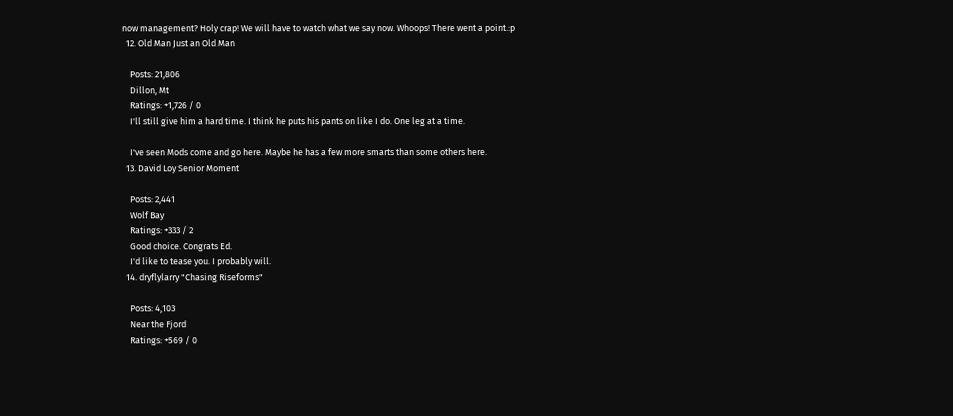now management? Holy crap! We will have to watch what we say now. Whoops! There went a point.:p
  12. Old Man Just an Old Man

    Posts: 21,806
    Dillon, Mt
    Ratings: +1,726 / 0
    I'll still give him a hard time. I think he puts his pants on like I do. One leg at a time.

    I've seen Mods come and go here. Maybe he has a few more smarts than some others here.
  13. David Loy Senior Moment

    Posts: 2,441
    Wolf Bay
    Ratings: +333 / 2
    Good choice. Congrats Ed.
    I'd like to tease you. I probably will.
  14. dryflylarry "Chasing Riseforms"

    Posts: 4,103
    Near the Fjord
    Ratings: +569 / 0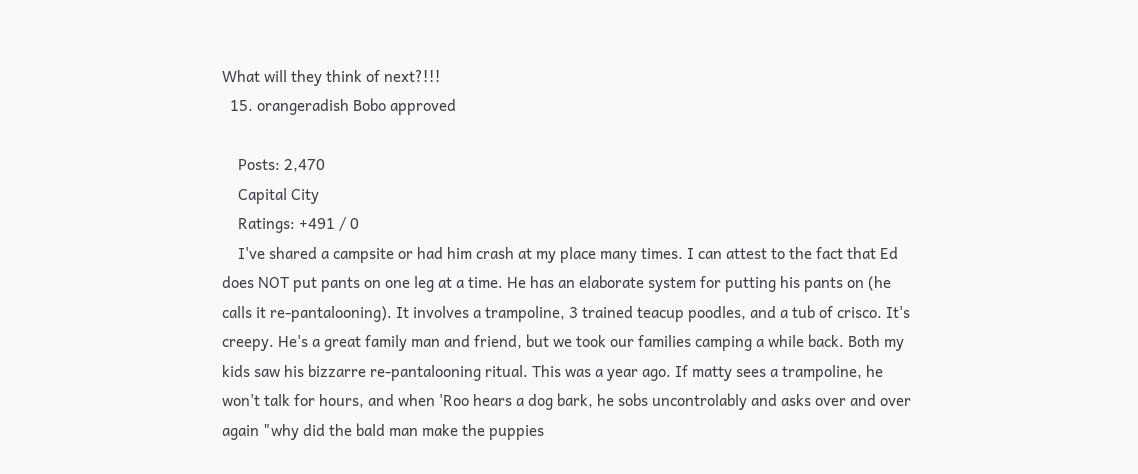What will they think of next?!!!
  15. orangeradish Bobo approved

    Posts: 2,470
    Capital City
    Ratings: +491 / 0
    I've shared a campsite or had him crash at my place many times. I can attest to the fact that Ed does NOT put pants on one leg at a time. He has an elaborate system for putting his pants on (he calls it re-pantalooning). It involves a trampoline, 3 trained teacup poodles, and a tub of crisco. It's creepy. He's a great family man and friend, but we took our families camping a while back. Both my kids saw his bizzarre re-pantalooning ritual. This was a year ago. If matty sees a trampoline, he won't talk for hours, and when 'Roo hears a dog bark, he sobs uncontrolably and asks over and over again "why did the bald man make the puppies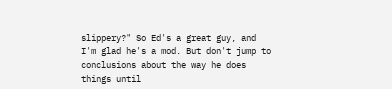slippery?" So Ed's a great guy, and I'm glad he's a mod. But don't jump to conclusions about the way he does things until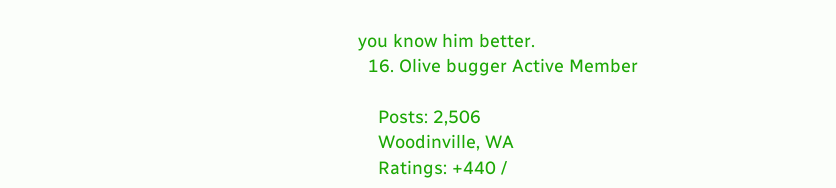you know him better.
  16. Olive bugger Active Member

    Posts: 2,506
    Woodinville, WA
    Ratings: +440 /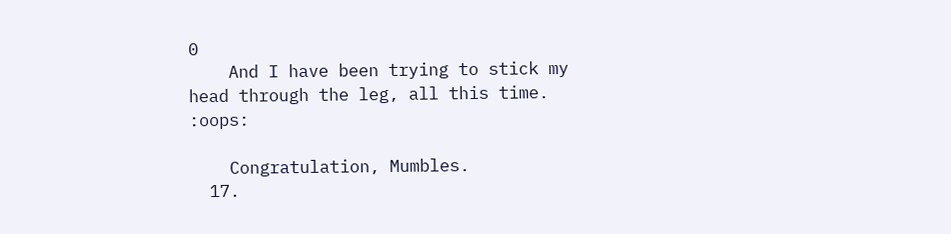0
    And I have been trying to stick my head through the leg, all this time. :oops:

    Congratulation, Mumbles.
  17.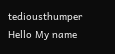tediousthumper Hello My name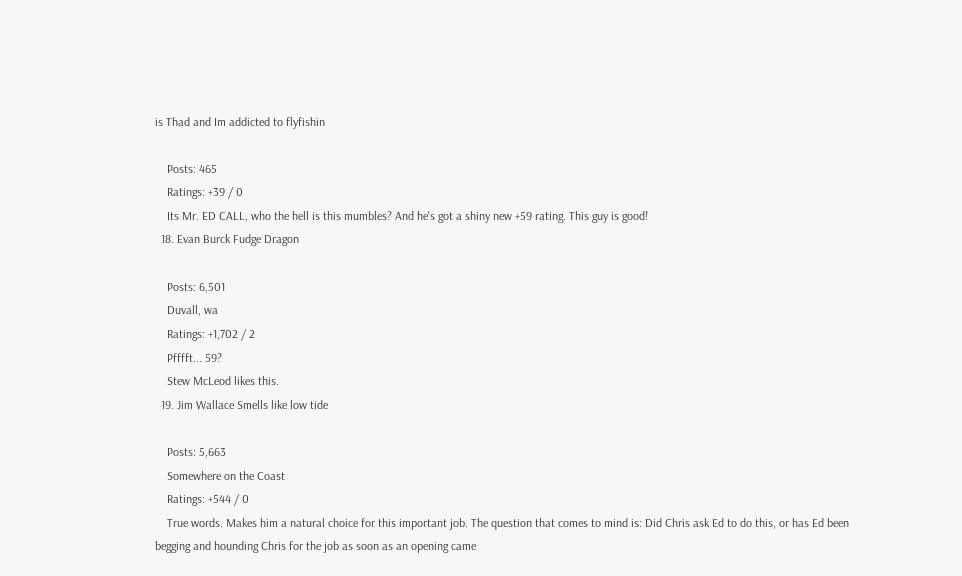is Thad and Im addicted to flyfishin

    Posts: 465
    Ratings: +39 / 0
    Its Mr. ED CALL, who the hell is this mumbles? And he's got a shiny new +59 rating. This guy is good!
  18. Evan Burck Fudge Dragon

    Posts: 6,501
    Duvall, wa
    Ratings: +1,702 / 2
    Pfffft... 59?
    Stew McLeod likes this.
  19. Jim Wallace Smells like low tide

    Posts: 5,663
    Somewhere on the Coast
    Ratings: +544 / 0
    True words. Makes him a natural choice for this important job. The question that comes to mind is: Did Chris ask Ed to do this, or has Ed been begging and hounding Chris for the job as soon as an opening came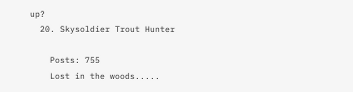up?
  20. Skysoldier Trout Hunter

    Posts: 755
    Lost in the woods.....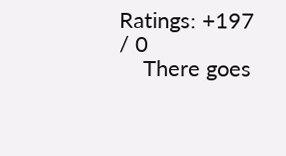Ratings: +197 / 0
    There goes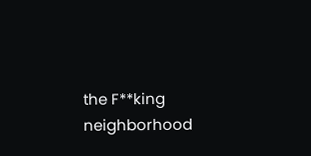the F**king neighborhood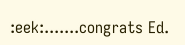:eek:.......congrats Ed.